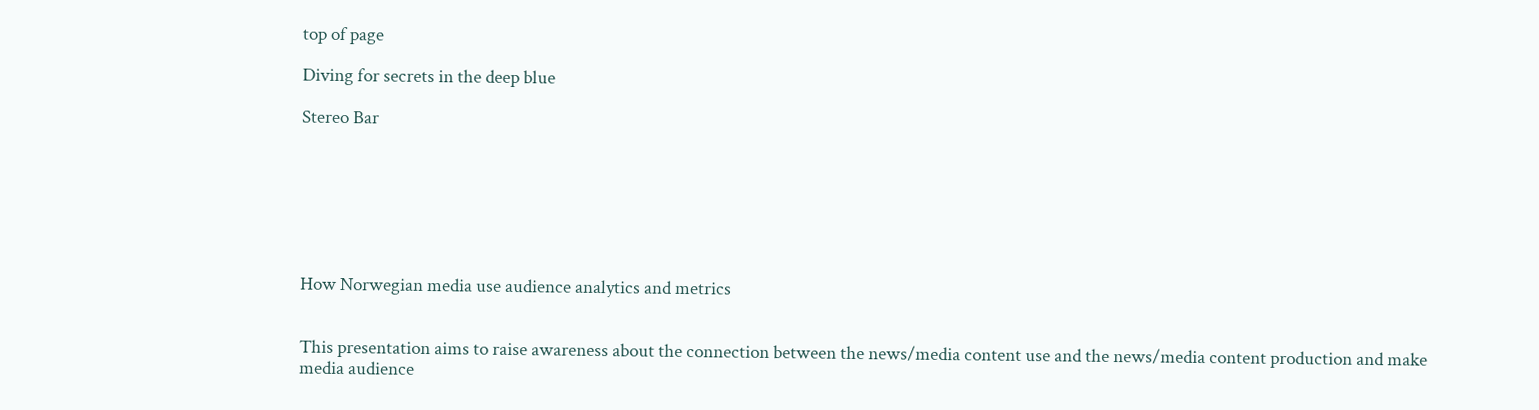top of page

Diving for secrets in the deep blue

Stereo Bar







How Norwegian media use audience analytics and metrics


This presentation aims to raise awareness about the connection between the news/media content use and the news/media content production and make media audience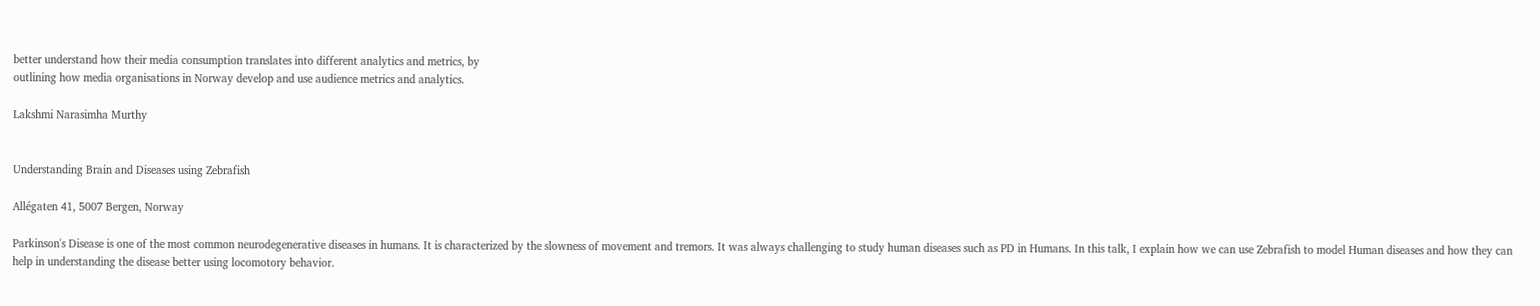better understand how their media consumption translates into different analytics and metrics, by
outlining how media organisations in Norway develop and use audience metrics and analytics.

Lakshmi Narasimha Murthy


Understanding Brain and Diseases using Zebrafish

Allégaten 41, 5007 Bergen, Norway

Parkinson's Disease is one of the most common neurodegenerative diseases in humans. It is characterized by the slowness of movement and tremors. It was always challenging to study human diseases such as PD in Humans. In this talk, I explain how we can use Zebrafish to model Human diseases and how they can help in understanding the disease better using locomotory behavior.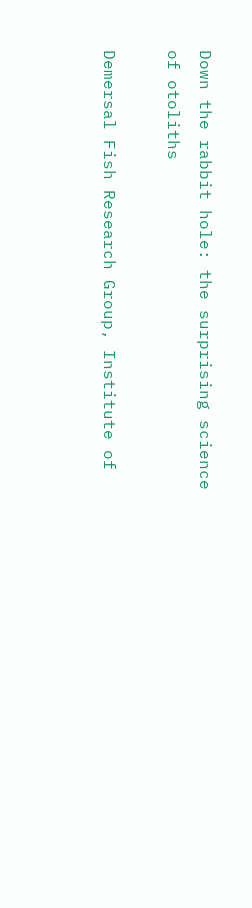Down the rabbit hole: the surprising science of otoliths

Demersal Fish Research Group, Institute of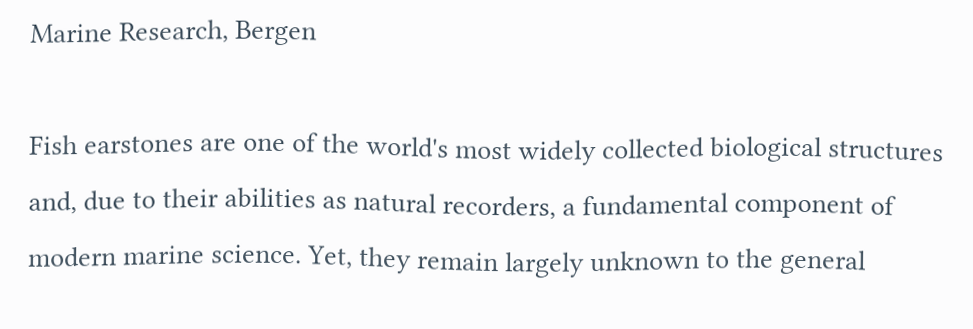Marine Research, Bergen

Fish earstones are one of the world's most widely collected biological structures and, due to their abilities as natural recorders, a fundamental component of modern marine science. Yet, they remain largely unknown to the general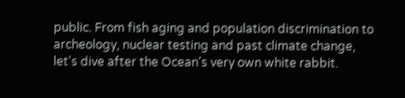public. From fish aging and population discrimination to archeology, nuclear testing and past climate change, let's dive after the Ocean's very own white rabbit.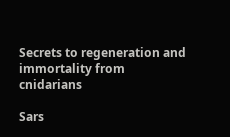Secrets to regeneration and immortality from cnidarians

Sars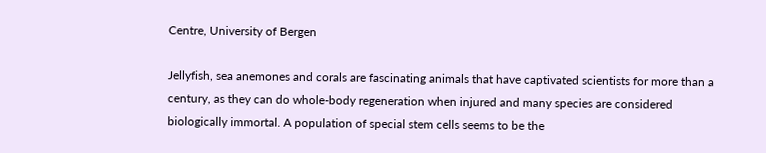Centre, University of Bergen

Jellyfish, sea anemones and corals are fascinating animals that have captivated scientists for more than a century, as they can do whole-body regeneration when injured and many species are considered biologically immortal. A population of special stem cells seems to be the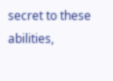secret to these abilities,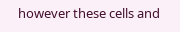however these cells and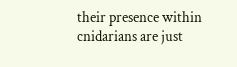their presence within cnidarians are just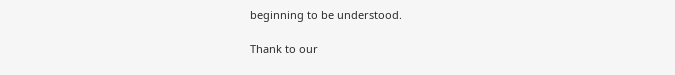beginning to be understood.

Thank to our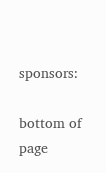sponsors:

bottom of page